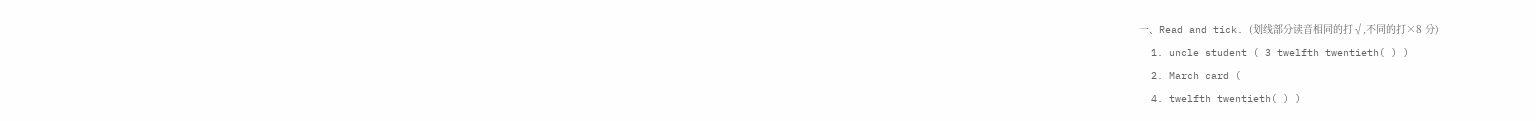一、Read and tick. (划线部分读音相同的打√,不同的打×8 分)
  1. uncle student ( 3 twelfth twentieth( ) )
  2. March card (
  4. twelfth twentieth( ) )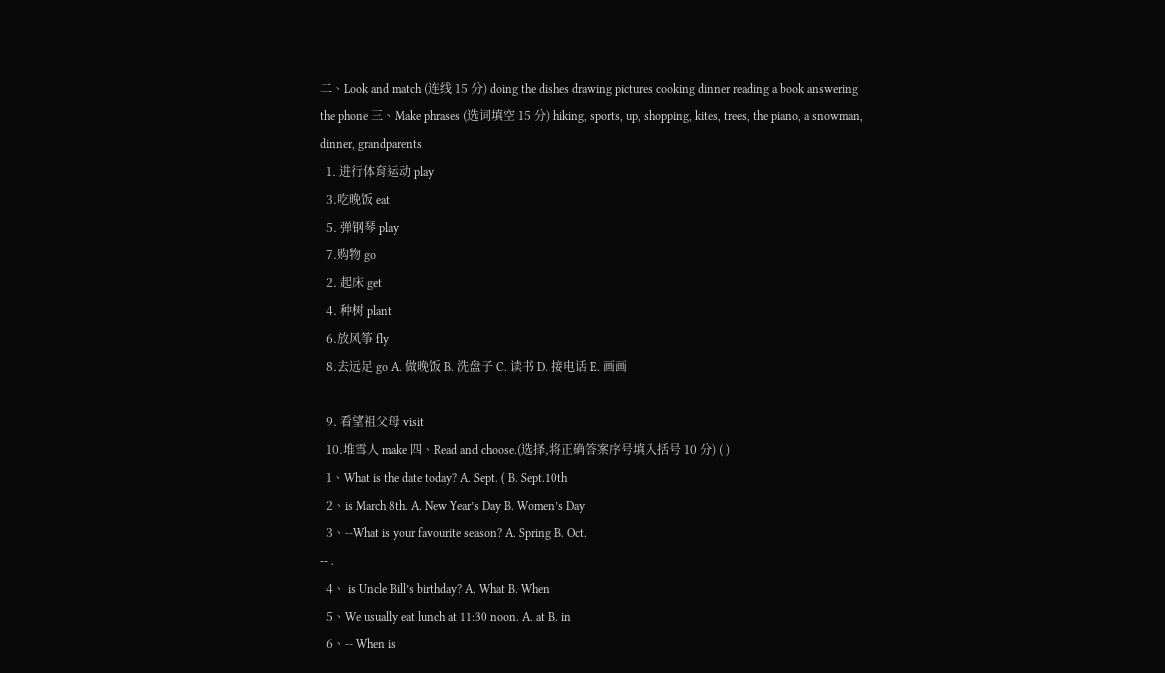二、Look and match (连线 15 分) doing the dishes drawing pictures cooking dinner reading a book answering the phone 三、Make phrases (选词填空 15 分) hiking, sports, up, shopping, kites, trees, the piano, a snowman, dinner, grandparents
  1. 进行体育运动 play
  3.吃晚饭 eat
  5. 弹钢琴 play
  7.购物 go
  2. 起床 get
  4. 种树 plant
  6.放风筝 fly
  8.去远足 go A. 做晚饭 B. 洗盘子 C. 读书 D. 接电话 E. 画画

  9. 看望祖父母 visit
  10.堆雪人 make 四、Read and choose.(选择,将正确答案序号填入括号 10 分) ( )
  1、What is the date today? A. Sept. ( B. Sept.10th
  2、is March 8th. A. New Year’s Day B. Women’s Day
  3、--What is your favourite season? A. Spring B. Oct.
-- .
  4、 is Uncle Bill’s birthday? A. What B. When
  5、We usually eat lunch at 11:30 noon. A. at B. in
  6、-- When is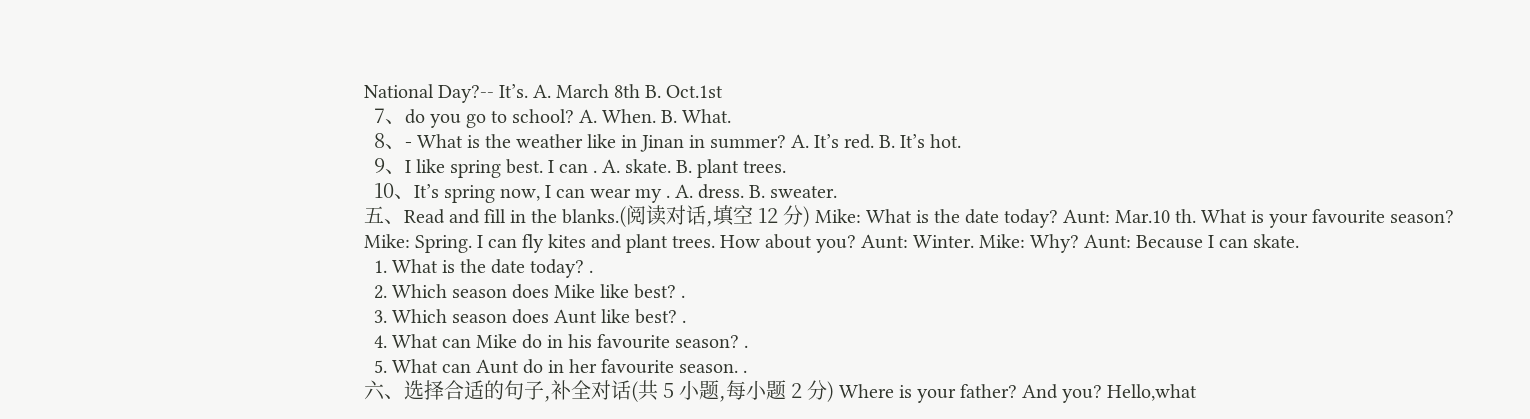National Day?-- It’s. A. March 8th B. Oct.1st
  7、do you go to school? A. When. B. What.
  8、- What is the weather like in Jinan in summer? A. It’s red. B. It’s hot.
  9、I like spring best. I can . A. skate. B. plant trees.
  10、It’s spring now, I can wear my . A. dress. B. sweater.
五、Read and fill in the blanks.(阅读对话,填空 12 分) Mike: What is the date today? Aunt: Mar.10 th. What is your favourite season? Mike: Spring. I can fly kites and plant trees. How about you? Aunt: Winter. Mike: Why? Aunt: Because I can skate.
  1. What is the date today? .
  2. Which season does Mike like best? .
  3. Which season does Aunt like best? .
  4. What can Mike do in his favourite season? .
  5. What can Aunt do in her favourite season. .
六、选择合适的句子,补全对话(共 5 小题,每小题 2 分) Where is your father? And you? Hello,what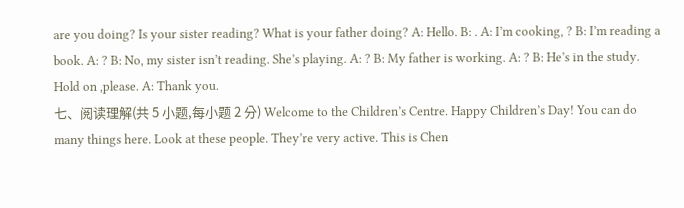are you doing? Is your sister reading? What is your father doing? A: Hello. B: . A: I’m cooking, ? B: I’m reading a book. A: ? B: No, my sister isn’t reading. She’s playing. A: ? B: My father is working. A: ? B: He’s in the study. Hold on ,please. A: Thank you.
七、阅读理解(共 5 小题,每小题 2 分) Welcome to the Children’s Centre. Happy Children’s Day! You can do many things here. Look at these people. They’re very active. This is Chen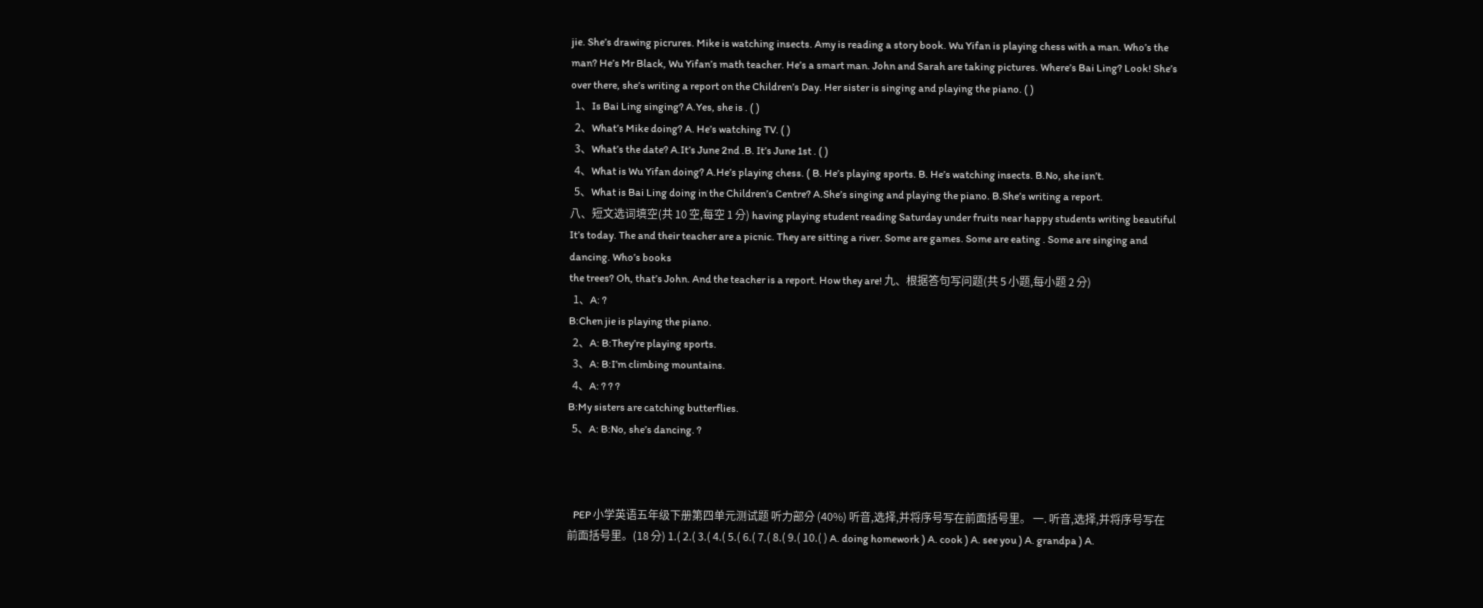jie. She’s drawing picrures. Mike is watching insects. Amy is reading a story book. Wu Yifan is playing chess with a man. Who’s the man? He’s Mr Black, Wu Yifan’s math teacher. He’s a smart man. John and Sarah are taking pictures. Where’s Bai Ling? Look! She’s over there, she’s writing a report on the Children’s Day. Her sister is singing and playing the piano. ( )
  1、Is Bai Ling singing? A.Yes, she is . ( )
  2、What’s Mike doing? A. He’s watching TV. ( )
  3、What’s the date? A.It’s June 2nd .B. It’s June 1st . ( )
  4、What is Wu Yifan doing? A.He’s playing chess. ( B. He’s playing sports. B. He’s watching insects. B.No, she isn’t.
  5、What is Bai Ling doing in the Children’s Centre? A.She’s singing and playing the piano. B.She’s writing a report.
八、短文选词填空(共 10 空,每空 1 分) having playing student reading Saturday under fruits near happy students writing beautiful It’s today. The and their teacher are a picnic. They are sitting a river. Some are games. Some are eating . Some are singing and dancing. Who’s books
the trees? Oh, that’s John. And the teacher is a report. How they are! 九、根据答句写问题(共 5 小题,每小题 2 分)
  1、A: ?
B:Chen jie is playing the piano.
  2、A: B:They’re playing sports.
  3、A: B:I’m climbing mountains.
  4、A: ? ? ?
B:My sisters are catching butterflies.
  5、A: B:No, she’s dancing. ?



   PEP 小学英语五年级下册第四单元测试题 听力部分 (40%) 听音,选择,并将序号写在前面括号里。 一. 听音,选择,并将序号写在前面括号里。(18 分) 1.( 2.( 3.( 4.( 5.( 6.( 7.( 8.( 9.( 10.( ) A. doing homework ) A. cook ) A. see you ) A. grandpa ) A.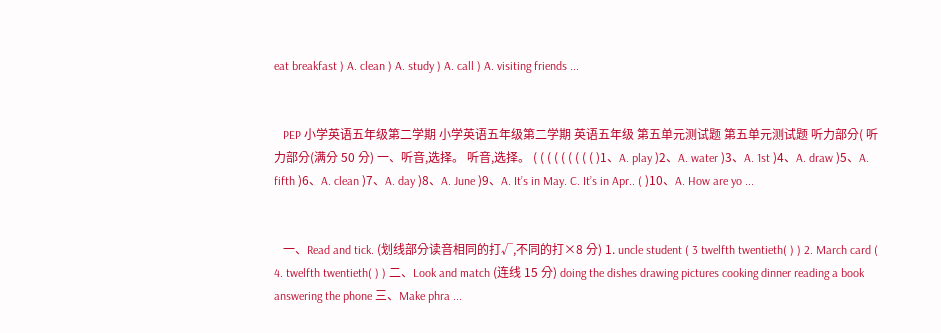eat breakfast ) A. clean ) A. study ) A. call ) A. visiting friends ...


   PEP 小学英语五年级第二学期 小学英语五年级第二学期 英语五年级 第五单元测试题 第五单元测试题 听力部分( 听力部分(满分 50 分) 一、听音,选择。 听音,选择。 ( ( ( ( ( ( ( ( ( )1、A. play )2、A. water )3、A. 1st )4、A. draw )5、A. fifth )6、A. clean )7、A. day )8、A. June )9、A. It’s in May. C. It’s in Apr.. ( )10、A. How are yo ...


   一、Read and tick. (划线部分读音相同的打√,不同的打×8 分) 1. uncle student ( 3 twelfth twentieth( ) ) 2. March card ( 4. twelfth twentieth( ) ) 二、Look and match (连线 15 分) doing the dishes drawing pictures cooking dinner reading a book answering the phone 三、Make phra ...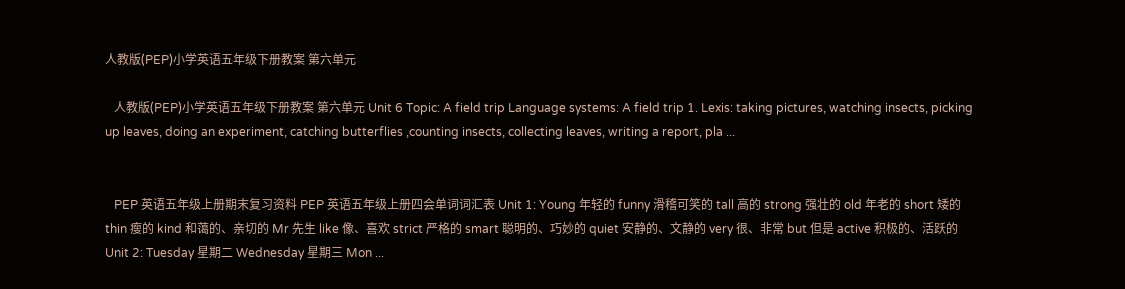人教版(PEP)小学英语五年级下册教案 第六单元

   人教版(PEP)小学英语五年级下册教案 第六单元 Unit 6 Topic: A field trip Language systems: A field trip 1. Lexis: taking pictures, watching insects, picking up leaves, doing an experiment, catching butterflies ,counting insects, collecting leaves, writing a report, pla ...


   PEP 英语五年级上册期末复习资料 PEP 英语五年级上册四会单词词汇表 Unit 1: Young 年轻的 funny 滑稽可笑的 tall 高的 strong 强壮的 old 年老的 short 矮的 thin 瘦的 kind 和蔼的、亲切的 Mr 先生 like 像、喜欢 strict 严格的 smart 聪明的、巧妙的 quiet 安静的、文静的 very 很、非常 but 但是 active 积极的、活跃的 Unit 2: Tuesday 星期二 Wednesday 星期三 Mon ...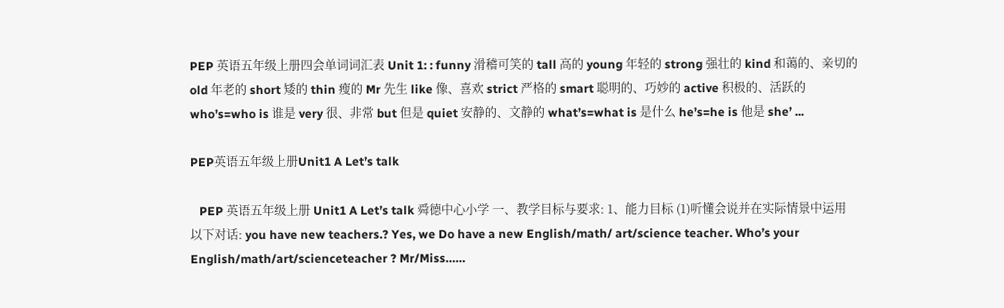PEP 英语五年级上册四会单词词汇表 Unit 1: : funny 滑稽可笑的 tall 高的 young 年轻的 strong 强壮的 kind 和蔼的、亲切的 old 年老的 short 矮的 thin 瘦的 Mr 先生 like 像、喜欢 strict 严格的 smart 聪明的、巧妙的 active 积极的、活跃的 who’s=who is 谁是 very 很、非常 but 但是 quiet 安静的、文静的 what’s=what is 是什么 he’s=he is 他是 she’ ...

PEP英语五年级上册Unit1 A Let’s talk

   PEP 英语五年级上册 Unit1 A Let’s talk 舜德中心小学 一、教学目标与要求: 1、能力目标 (1)听懂会说并在实际情景中运用以下对话: you have new teachers.? Yes, we Do have a new English/math/ art/science teacher. Who’s your English/math/art/scienceteacher ? Mr/Miss……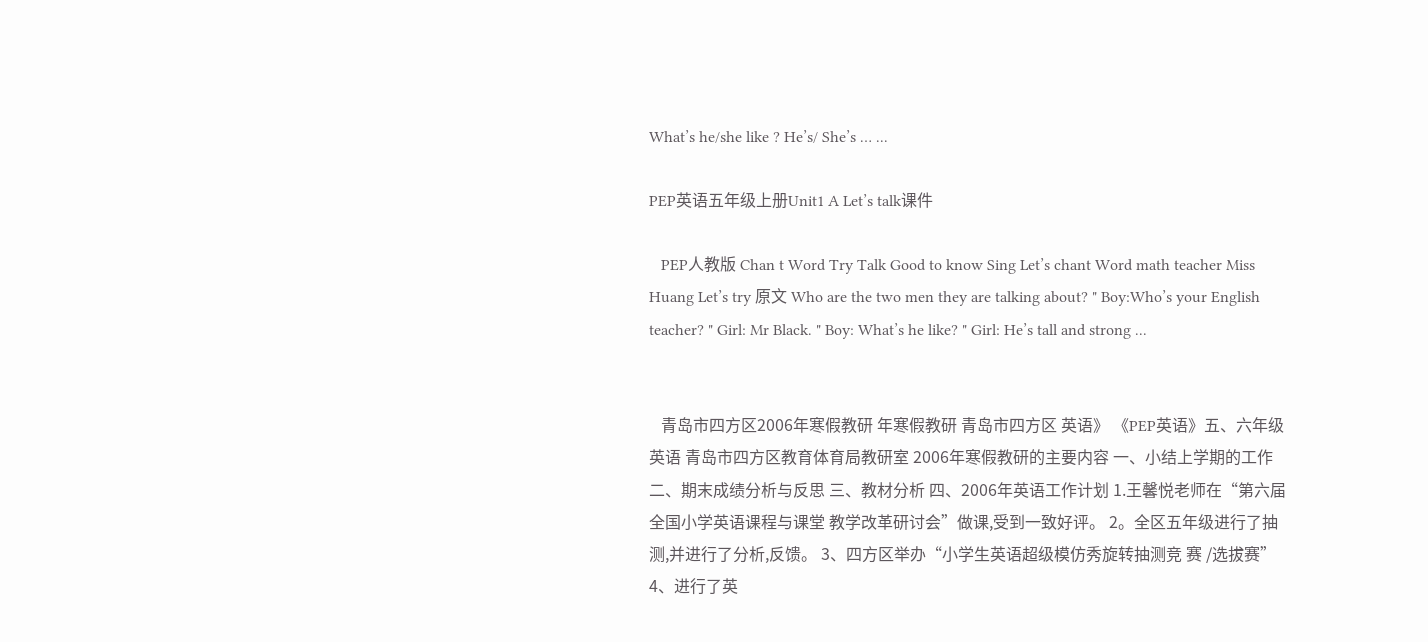What’s he/she like ? He’s/ She’s … ...

PEP英语五年级上册Unit1 A Let’s talk课件

   PEP人教版 Chan t Word Try Talk Good to know Sing Let’s chant Word math teacher Miss Huang Let’s try 原文 Who are the two men they are talking about? " Boy:Who’s your English teacher? " Girl: Mr Black. " Boy: What’s he like? " Girl: He’s tall and strong ...


   青岛市四方区2006年寒假教研 年寒假教研 青岛市四方区 英语》 《PEP英语》五、六年级 英语 青岛市四方区教育体育局教研室 2006年寒假教研的主要内容 一、小结上学期的工作 二、期末成绩分析与反思 三、教材分析 四、2006年英语工作计划 1.王馨悦老师在“第六届全国小学英语课程与课堂 教学改革研讨会”做课,受到一致好评。 2。全区五年级进行了抽测,并进行了分析,反馈。 3、四方区举办“小学生英语超级模仿秀旋转抽测竞 赛 /选拔赛” 4、进行了英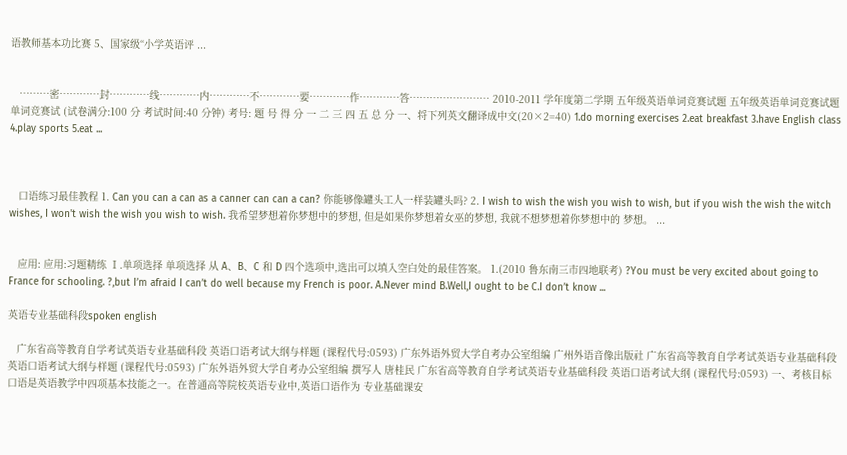语教师基本功比赛 5、国家级“小学英语评 ...


   ………密…………封…………线…………内…………不…………要…………作…………答…………………… 2010-2011 学年度第二学期 五年级英语单词竞赛试题 五年级英语单词竞赛试题 单词竞赛试 (试卷满分:100 分 考试时间:40 分钟) 考号: 题 号 得 分 一 二 三 四 五 总 分 一、将下列英文翻译成中文(20×2=40) 1.do morning exercises 2.eat breakfast 3.have English class 4.play sports 5.eat ...



   口语练习最佳教程 1. Can you can a can as a canner can can a can? 你能够像罐头工人一样装罐头吗? 2. I wish to wish the wish you wish to wish, but if you wish the wish the witch wishes, I won't wish the wish you wish to wish. 我希望梦想着你梦想中的梦想, 但是如果你梦想着女巫的梦想, 我就不想梦想着你梦想中的 梦想。 ...


   应用: 应用:习题精练 Ⅰ.单项选择 单项选择 从 A、B、C 和 D 四个选项中,选出可以填入空白处的最佳答案。 1.(2010 鲁东南三市四地联考) ?You must be very excited about going to France for schooling. ?,but I’m afraid I can’t do well because my French is poor. A.Never mind B.Well,I ought to be C.I don’t know ...

英语专业基础科段spoken english

   广东省高等教育自学考试英语专业基础科段 英语口语考试大纲与样题 (课程代号:0593) 广东外语外贸大学自考办公室组编 广州外语音像出版社 广东省高等教育自学考试英语专业基础科段 英语口语考试大纲与样题 (课程代号:0593) 广东外语外贸大学自考办公室组编 撰写人 唐桂民 广东省高等教育自学考试英语专业基础科段 英语口语考试大纲 (课程代号:0593) 一、考核目标 口语是英语教学中四项基本技能之一。在普通高等院校英语专业中,英语口语作为 专业基础课安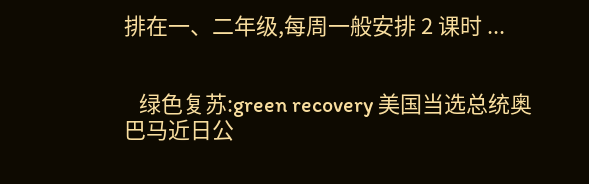排在一、二年级,每周一般安排 2 课时 ...


   绿色复苏:green recovery 美国当选总统奥巴马近日公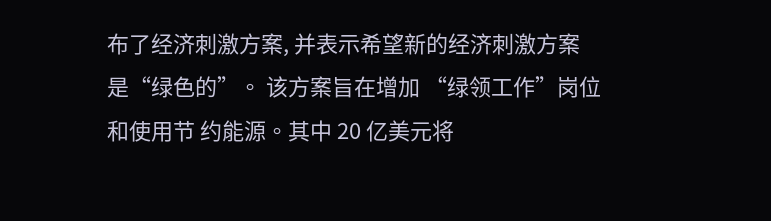布了经济刺激方案, 并表示希望新的经济刺激方案是“绿色的”。 该方案旨在增加 “绿领工作”岗位和使用节 约能源。其中 20 亿美元将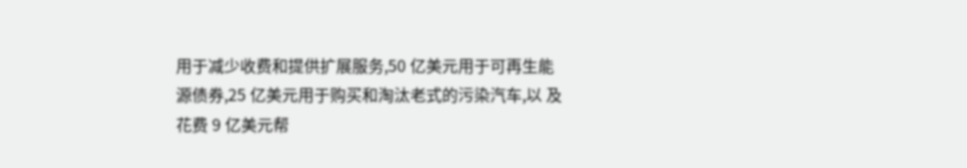用于减少收费和提供扩展服务,50 亿美元用于可再生能源债券,25 亿美元用于购买和淘汰老式的污染汽车,以 及花费 9 亿美元帮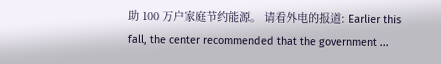助 100 万户家庭节约能源。 请看外电的报道: Earlier this fall, the center recommended that the government ...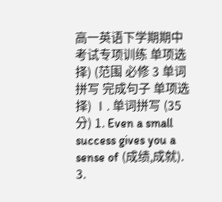高一英语下学期期中考试专项训练 单项选择) (范围 必修 3 单词拼写 完成句子 单项选择) Ⅰ. 单词拼写 (35 分) 1. Even a small success gives you a sense of (成绩,成就). 3.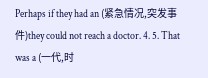Perhaps if they had an (紧急情况,突发事件)they could not reach a doctor. 4. 5. That was a (一代,时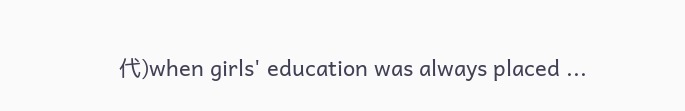代)when girls' education was always placed ...